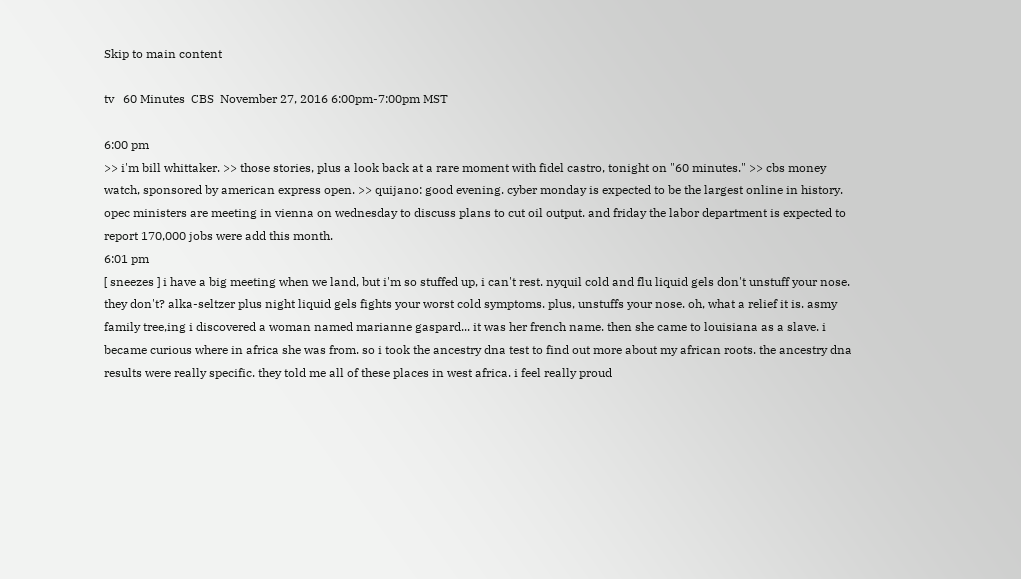Skip to main content

tv   60 Minutes  CBS  November 27, 2016 6:00pm-7:00pm MST

6:00 pm
>> i'm bill whittaker. >> those stories, plus a look back at a rare moment with fidel castro, tonight on "60 minutes." >> cbs money watch, sponsored by american express open. >> quijano: good evening. cyber monday is expected to be the largest online in history. opec ministers are meeting in vienna on wednesday to discuss plans to cut oil output. and friday the labor department is expected to report 170,000 jobs were add this month.
6:01 pm
[ sneezes ] i have a big meeting when we land, but i'm so stuffed up, i can't rest. nyquil cold and flu liquid gels don't unstuff your nose. they don't? alka-seltzer plus night liquid gels fights your worst cold symptoms. plus, unstuffs your nose. oh, what a relief it is. asmy family tree,ing i discovered a woman named marianne gaspard... it was her french name. then she came to louisiana as a slave. i became curious where in africa she was from. so i took the ancestry dna test to find out more about my african roots. the ancestry dna results were really specific. they told me all of these places in west africa. i feel really proud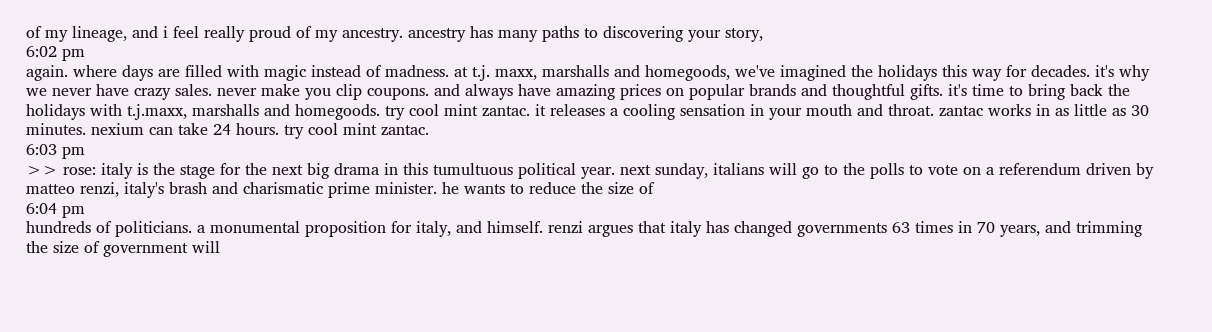of my lineage, and i feel really proud of my ancestry. ancestry has many paths to discovering your story,
6:02 pm
again. where days are filled with magic instead of madness. at t.j. maxx, marshalls and homegoods, we've imagined the holidays this way for decades. it's why we never have crazy sales. never make you clip coupons. and always have amazing prices on popular brands and thoughtful gifts. it's time to bring back the holidays with t.j.maxx, marshalls and homegoods. try cool mint zantac. it releases a cooling sensation in your mouth and throat. zantac works in as little as 30 minutes. nexium can take 24 hours. try cool mint zantac.
6:03 pm
>> rose: italy is the stage for the next big drama in this tumultuous political year. next sunday, italians will go to the polls to vote on a referendum driven by matteo renzi, italy's brash and charismatic prime minister. he wants to reduce the size of
6:04 pm
hundreds of politicians. a monumental proposition for italy, and himself. renzi argues that italy has changed governments 63 times in 70 years, and trimming the size of government will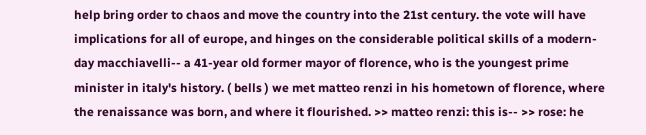help bring order to chaos and move the country into the 21st century. the vote will have implications for all of europe, and hinges on the considerable political skills of a modern-day macchiavelli-- a 41-year old former mayor of florence, who is the youngest prime minister in italy's history. ( bells ) we met matteo renzi in his hometown of florence, where the renaissance was born, and where it flourished. >> matteo renzi: this is-- >> rose: he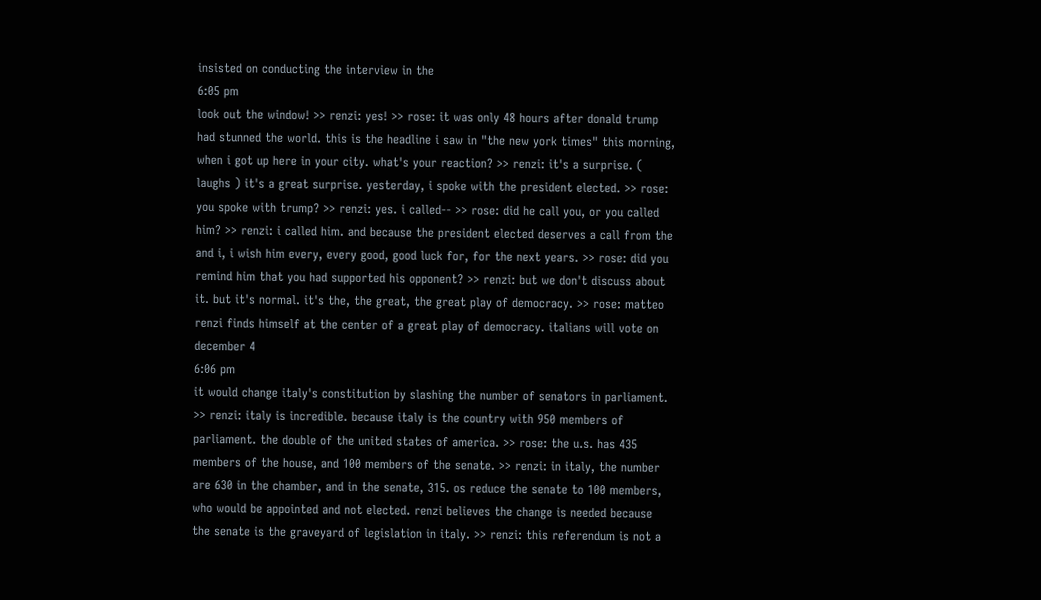insisted on conducting the interview in the
6:05 pm
look out the window! >> renzi: yes! >> rose: it was only 48 hours after donald trump had stunned the world. this is the headline i saw in "the new york times" this morning, when i got up here in your city. what's your reaction? >> renzi: it's a surprise. ( laughs ) it's a great surprise. yesterday, i spoke with the president elected. >> rose: you spoke with trump? >> renzi: yes. i called-- >> rose: did he call you, or you called him? >> renzi: i called him. and because the president elected deserves a call from the and i, i wish him every, every good, good luck for, for the next years. >> rose: did you remind him that you had supported his opponent? >> renzi: but we don't discuss about it. but it's normal. it's the, the great, the great play of democracy. >> rose: matteo renzi finds himself at the center of a great play of democracy. italians will vote on december 4
6:06 pm
it would change italy's constitution by slashing the number of senators in parliament. >> renzi: italy is incredible. because italy is the country with 950 members of parliament. the double of the united states of america. >> rose: the u.s. has 435 members of the house, and 100 members of the senate. >> renzi: in italy, the number are 630 in the chamber, and in the senate, 315. os reduce the senate to 100 members, who would be appointed and not elected. renzi believes the change is needed because the senate is the graveyard of legislation in italy. >> renzi: this referendum is not a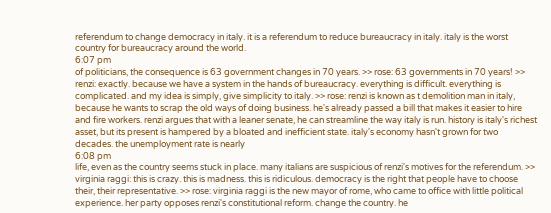referendum to change democracy in italy. it is a referendum to reduce bureaucracy in italy. italy is the worst country for bureaucracy around the world.
6:07 pm
of politicians, the consequence is 63 government changes in 70 years. >> rose: 63 governments in 70 years! >> renzi: exactly. because we have a system in the hands of bureaucracy. everything is difficult. everything is complicated. and my idea is simply, give simplicity to italy. >> rose: renzi is known as t demolition man in italy, because he wants to scrap the old ways of doing business. he's already passed a bill that makes it easier to hire and fire workers. renzi argues that with a leaner senate, he can streamline the way italy is run. history is italy's richest asset, but its present is hampered by a bloated and inefficient state. italy's economy hasn't grown for two decades. the unemployment rate is nearly
6:08 pm
life, even as the country seems stuck in place. many italians are suspicious of renzi's motives for the referendum. >> virginia raggi: this is crazy. this is madness. this is ridiculous. democracy is the right that people have to choose their, their representative. >> rose: virginia raggi is the new mayor of rome, who came to office with little political experience. her party opposes renzi's constitutional reform. change the country. he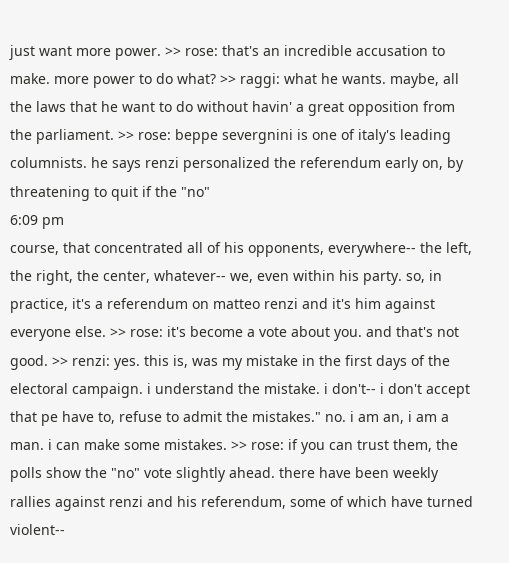just want more power. >> rose: that's an incredible accusation to make. more power to do what? >> raggi: what he wants. maybe, all the laws that he want to do without havin' a great opposition from the parliament. >> rose: beppe severgnini is one of italy's leading columnists. he says renzi personalized the referendum early on, by threatening to quit if the "no"
6:09 pm
course, that concentrated all of his opponents, everywhere-- the left, the right, the center, whatever-- we, even within his party. so, in practice, it's a referendum on matteo renzi and it's him against everyone else. >> rose: it's become a vote about you. and that's not good. >> renzi: yes. this is, was my mistake in the first days of the electoral campaign. i understand the mistake. i don't-- i don't accept that pe have to, refuse to admit the mistakes." no. i am an, i am a man. i can make some mistakes. >> rose: if you can trust them, the polls show the "no" vote slightly ahead. there have been weekly rallies against renzi and his referendum, some of which have turned violent--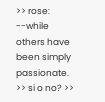>> rose: --while others have been simply passionate. >> si o no? >>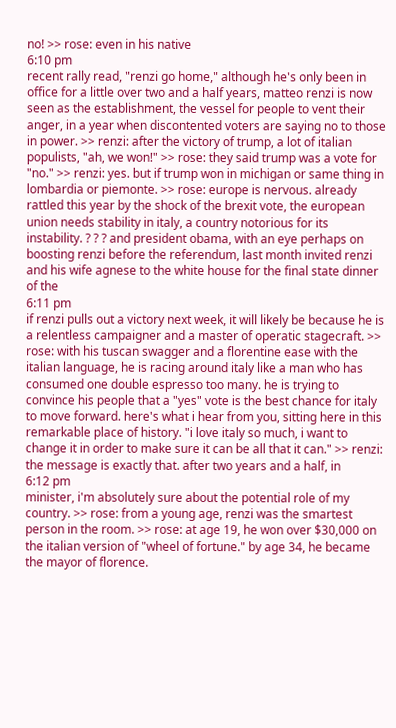no! >> rose: even in his native
6:10 pm
recent rally read, "renzi go home," although he's only been in office for a little over two and a half years, matteo renzi is now seen as the establishment, the vessel for people to vent their anger, in a year when discontented voters are saying no to those in power. >> renzi: after the victory of trump, a lot of italian populists, "ah, we won!" >> rose: they said trump was a vote for "no." >> renzi: yes. but if trump won in michigan or same thing in lombardia or piemonte. >> rose: europe is nervous. already rattled this year by the shock of the brexit vote, the european union needs stability in italy, a country notorious for its instability. ? ? ? and president obama, with an eye perhaps on boosting renzi before the referendum, last month invited renzi and his wife agnese to the white house for the final state dinner of the
6:11 pm
if renzi pulls out a victory next week, it will likely be because he is a relentless campaigner and a master of operatic stagecraft. >> rose: with his tuscan swagger and a florentine ease with the italian language, he is racing around italy like a man who has consumed one double espresso too many. he is trying to convince his people that a "yes" vote is the best chance for italy to move forward. here's what i hear from you, sitting here in this remarkable place of history. "i love italy so much, i want to change it in order to make sure it can be all that it can." >> renzi: the message is exactly that. after two years and a half, in
6:12 pm
minister, i'm absolutely sure about the potential role of my country. >> rose: from a young age, renzi was the smartest person in the room. >> rose: at age 19, he won over $30,000 on the italian version of "wheel of fortune." by age 34, he became the mayor of florence.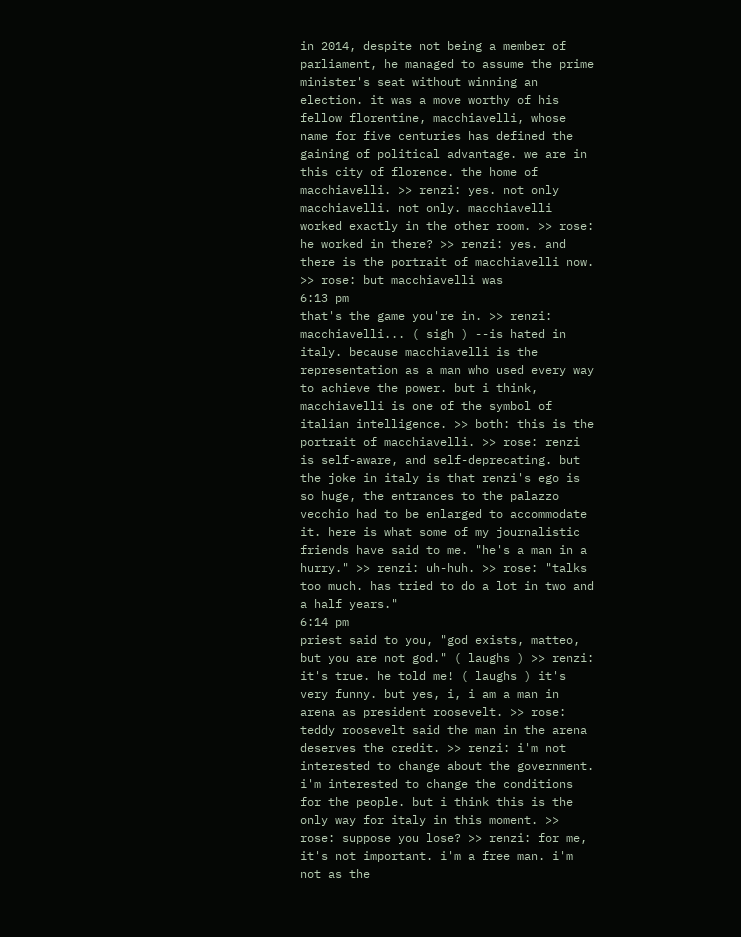in 2014, despite not being a member of parliament, he managed to assume the prime minister's seat without winning an election. it was a move worthy of his fellow florentine, macchiavelli, whose name for five centuries has defined the gaining of political advantage. we are in this city of florence. the home of macchiavelli. >> renzi: yes. not only macchiavelli. not only. macchiavelli worked exactly in the other room. >> rose: he worked in there? >> renzi: yes. and there is the portrait of macchiavelli now. >> rose: but macchiavelli was
6:13 pm
that's the game you're in. >> renzi: macchiavelli... ( sigh ) --is hated in italy. because macchiavelli is the representation as a man who used every way to achieve the power. but i think, macchiavelli is one of the symbol of italian intelligence. >> both: this is the portrait of macchiavelli. >> rose: renzi is self-aware, and self-deprecating. but the joke in italy is that renzi's ego is so huge, the entrances to the palazzo vecchio had to be enlarged to accommodate it. here is what some of my journalistic friends have said to me. "he's a man in a hurry." >> renzi: uh-huh. >> rose: "talks too much. has tried to do a lot in two and a half years."
6:14 pm
priest said to you, "god exists, matteo, but you are not god." ( laughs ) >> renzi: it's true. he told me! ( laughs ) it's very funny. but yes, i, i am a man in arena as president roosevelt. >> rose: teddy roosevelt said the man in the arena deserves the credit. >> renzi: i'm not interested to change about the government. i'm interested to change the conditions for the people. but i think this is the only way for italy in this moment. >> rose: suppose you lose? >> renzi: for me, it's not important. i'm a free man. i'm not as the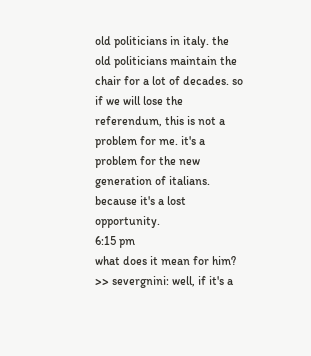old politicians in italy. the old politicians maintain the chair for a lot of decades. so if we will lose the referendum, this is not a problem for me. it's a problem for the new generation of italians. because it's a lost opportunity.
6:15 pm
what does it mean for him? >> severgnini: well, if it's a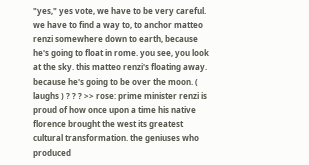"yes," yes vote, we have to be very careful. we have to find a way to, to anchor matteo renzi somewhere down to earth, because he's going to float in rome. you see, you look at the sky. this matteo renzi's floating away. because he's going to be over the moon. ( laughs ) ? ? ? >> rose: prime minister renzi is proud of how once upon a time his native florence brought the west its greatest cultural transformation. the geniuses who produced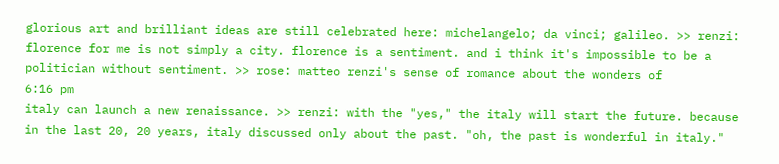glorious art and brilliant ideas are still celebrated here: michelangelo; da vinci; galileo. >> renzi: florence for me is not simply a city. florence is a sentiment. and i think it's impossible to be a politician without sentiment. >> rose: matteo renzi's sense of romance about the wonders of
6:16 pm
italy can launch a new renaissance. >> renzi: with the "yes," the italy will start the future. because in the last 20, 20 years, italy discussed only about the past. "oh, the past is wonderful in italy."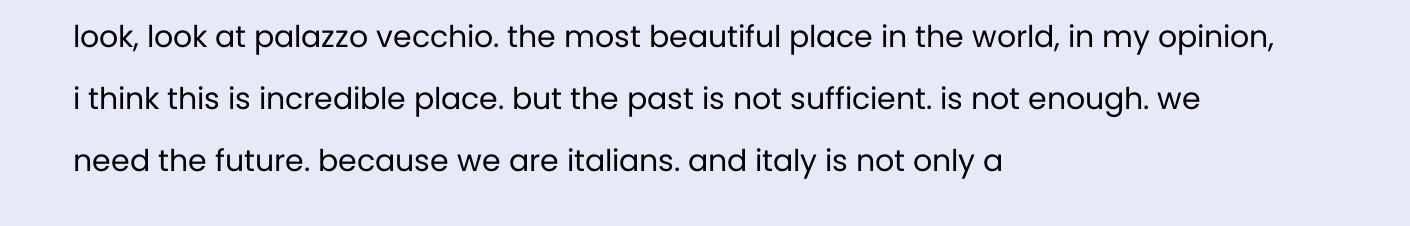look, look at palazzo vecchio. the most beautiful place in the world, in my opinion, i think this is incredible place. but the past is not sufficient. is not enough. we need the future. because we are italians. and italy is not only a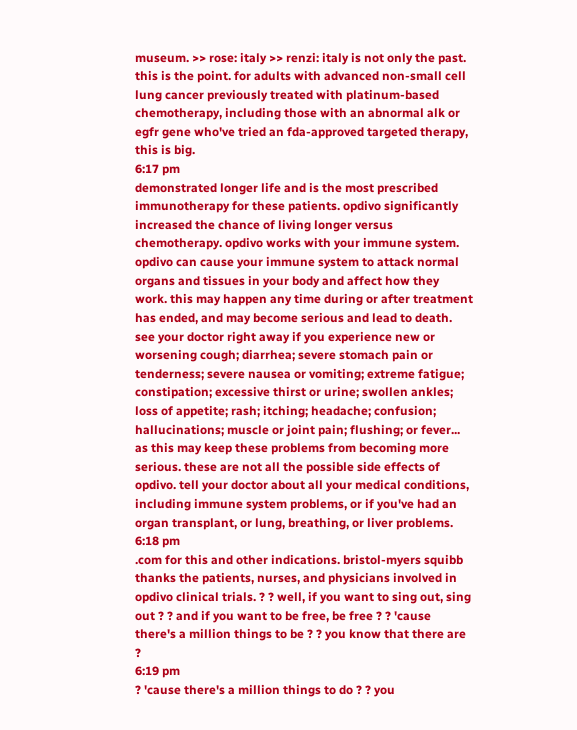museum. >> rose: italy >> renzi: italy is not only the past. this is the point. for adults with advanced non-small cell lung cancer previously treated with platinum-based chemotherapy, including those with an abnormal alk or egfr gene who've tried an fda-approved targeted therapy, this is big.
6:17 pm
demonstrated longer life and is the most prescribed immunotherapy for these patients. opdivo significantly increased the chance of living longer versus chemotherapy. opdivo works with your immune system. opdivo can cause your immune system to attack normal organs and tissues in your body and affect how they work. this may happen any time during or after treatment has ended, and may become serious and lead to death. see your doctor right away if you experience new or worsening cough; diarrhea; severe stomach pain or tenderness; severe nausea or vomiting; extreme fatigue; constipation; excessive thirst or urine; swollen ankles; loss of appetite; rash; itching; headache; confusion; hallucinations; muscle or joint pain; flushing; or fever... as this may keep these problems from becoming more serious. these are not all the possible side effects of opdivo. tell your doctor about all your medical conditions, including immune system problems, or if you've had an organ transplant, or lung, breathing, or liver problems.
6:18 pm
.com for this and other indications. bristol-myers squibb thanks the patients, nurses, and physicians involved in opdivo clinical trials. ? ? well, if you want to sing out, sing out ? ? and if you want to be free, be free ? ? 'cause there's a million things to be ? ? you know that there are ?
6:19 pm
? 'cause there's a million things to do ? ? you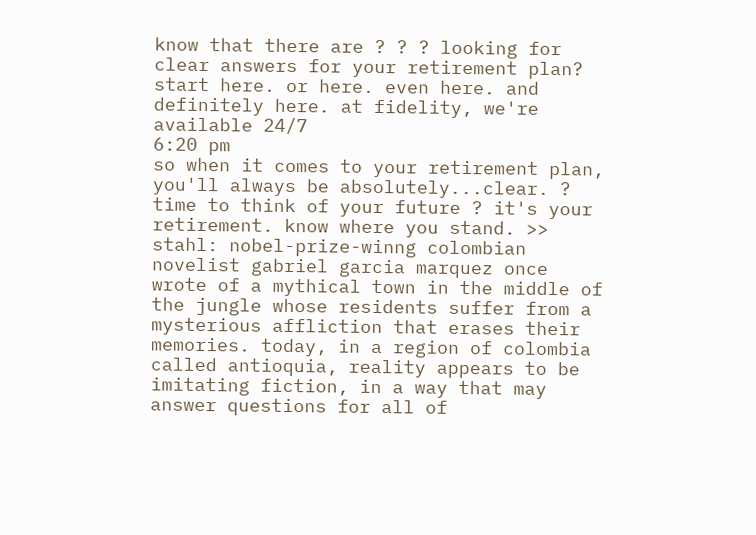know that there are ? ? ? looking for clear answers for your retirement plan? start here. or here. even here. and definitely here. at fidelity, we're available 24/7
6:20 pm
so when it comes to your retirement plan, you'll always be absolutely...clear. ? time to think of your future ? it's your retirement. know where you stand. >> stahl: nobel-prize-winng colombian novelist gabriel garcia marquez once wrote of a mythical town in the middle of the jungle whose residents suffer from a mysterious affliction that erases their memories. today, in a region of colombia called antioquia, reality appears to be imitating fiction, in a way that may answer questions for all of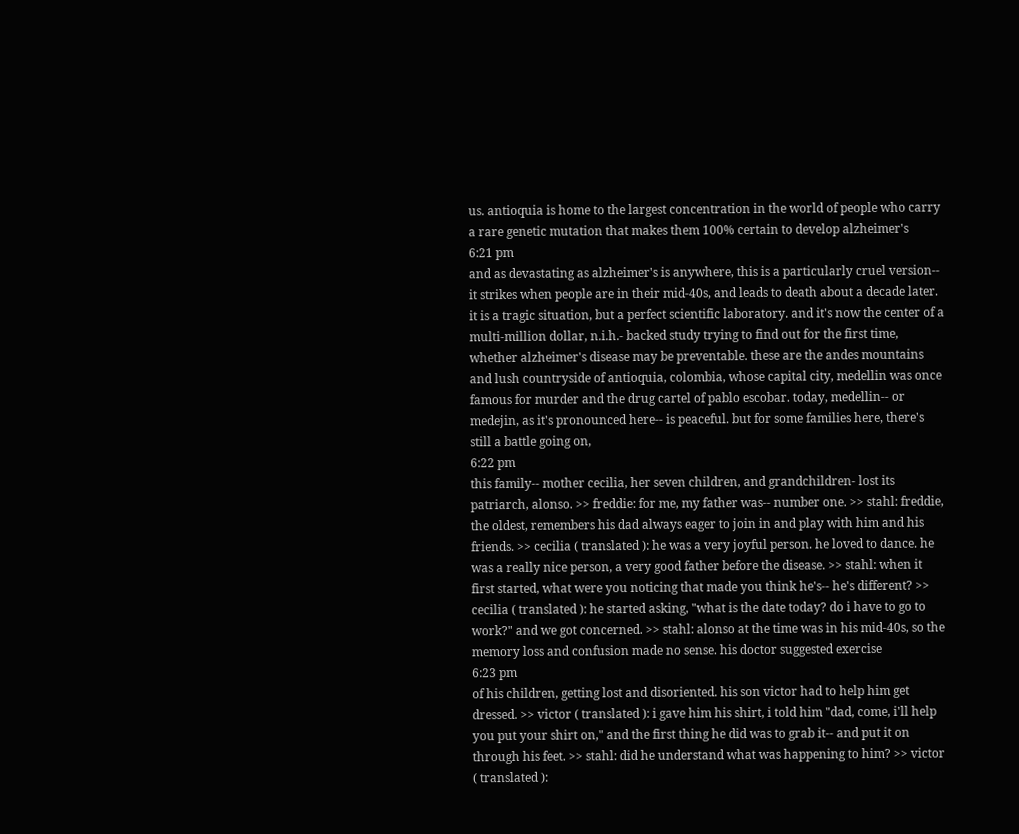us. antioquia is home to the largest concentration in the world of people who carry a rare genetic mutation that makes them 100% certain to develop alzheimer's
6:21 pm
and as devastating as alzheimer's is anywhere, this is a particularly cruel version-- it strikes when people are in their mid-40s, and leads to death about a decade later. it is a tragic situation, but a perfect scientific laboratory. and it's now the center of a multi-million dollar, n.i.h.- backed study trying to find out for the first time, whether alzheimer's disease may be preventable. these are the andes mountains and lush countryside of antioquia, colombia, whose capital city, medellin was once famous for murder and the drug cartel of pablo escobar. today, medellin-- or medejin, as it's pronounced here-- is peaceful. but for some families here, there's still a battle going on,
6:22 pm
this family-- mother cecilia, her seven children, and grandchildren- lost its patriarch, alonso. >> freddie: for me, my father was-- number one. >> stahl: freddie, the oldest, remembers his dad always eager to join in and play with him and his friends. >> cecilia ( translated ): he was a very joyful person. he loved to dance. he was a really nice person, a very good father before the disease. >> stahl: when it first started, what were you noticing that made you think he's-- he's different? >> cecilia ( translated ): he started asking, "what is the date today? do i have to go to work?" and we got concerned. >> stahl: alonso at the time was in his mid-40s, so the memory loss and confusion made no sense. his doctor suggested exercise
6:23 pm
of his children, getting lost and disoriented. his son victor had to help him get dressed. >> victor ( translated ): i gave him his shirt, i told him "dad, come, i'll help you put your shirt on," and the first thing he did was to grab it-- and put it on through his feet. >> stahl: did he understand what was happening to him? >> victor ( translated ):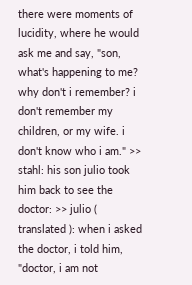there were moments of lucidity, where he would ask me and say, "son, what's happening to me? why don't i remember? i don't remember my children, or my wife. i don't know who i am." >> stahl: his son julio took him back to see the doctor: >> julio ( translated ): when i asked the doctor, i told him, "doctor, i am not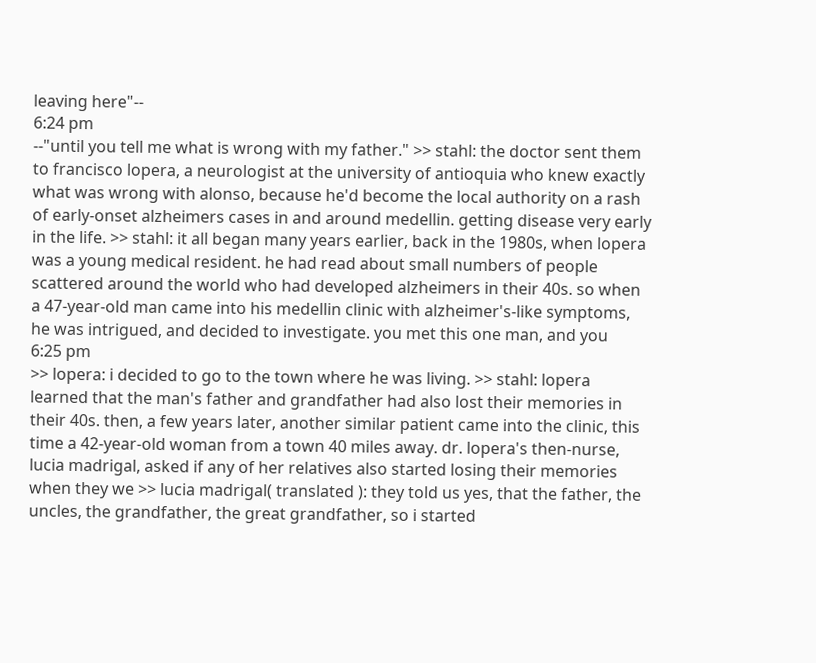leaving here"--
6:24 pm
--"until you tell me what is wrong with my father." >> stahl: the doctor sent them to francisco lopera, a neurologist at the university of antioquia who knew exactly what was wrong with alonso, because he'd become the local authority on a rash of early-onset alzheimers cases in and around medellin. getting disease very early in the life. >> stahl: it all began many years earlier, back in the 1980s, when lopera was a young medical resident. he had read about small numbers of people scattered around the world who had developed alzheimers in their 40s. so when a 47-year-old man came into his medellin clinic with alzheimer's-like symptoms, he was intrigued, and decided to investigate. you met this one man, and you
6:25 pm
>> lopera: i decided to go to the town where he was living. >> stahl: lopera learned that the man's father and grandfather had also lost their memories in their 40s. then, a few years later, another similar patient came into the clinic, this time a 42-year-old woman from a town 40 miles away. dr. lopera's then-nurse, lucia madrigal, asked if any of her relatives also started losing their memories when they we >> lucia madrigal( translated ): they told us yes, that the father, the uncles, the grandfather, the great grandfather, so i started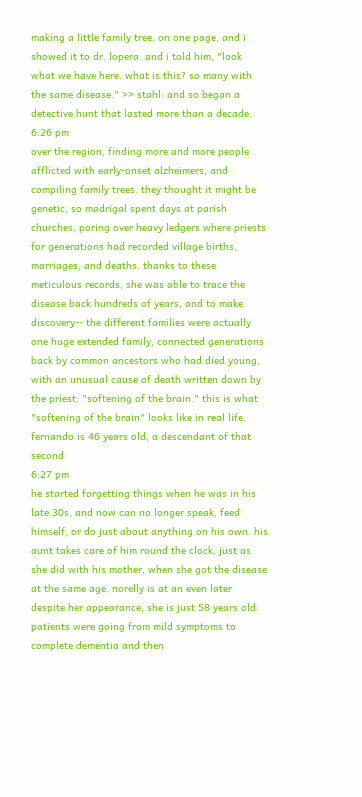making a little family tree, on one page, and i showed it to dr. lopera. and i told him, "look what we have here. what is this? so many with the same disease." >> stahl: and so began a detective hunt that lasted more than a decade.
6:26 pm
over the region, finding more and more people afflicted with early-onset alzheimers, and compiling family trees. they thought it might be genetic, so madrigal spent days at parish churches, poring over heavy ledgers where priests for generations had recorded village births, marriages, and deaths. thanks to these meticulous records, she was able to trace the disease back hundreds of years, and to make discovery-- the different families were actually one huge extended family, connected generations back by common ancestors who had died young, with an unusual cause of death written down by the priest: "softening of the brain." this is what "softening of the brain" looks like in real life. fernando is 46 years old, a descendant of that second
6:27 pm
he started forgetting things when he was in his late 30s, and now can no longer speak, feed himself, or do just about anything on his own. his aunt takes care of him round the clock, just as she did with his mother, when she got the disease at the same age. norelly is at an even later despite her appearance, she is just 58 years old. patients were going from mild symptoms to complete dementia and then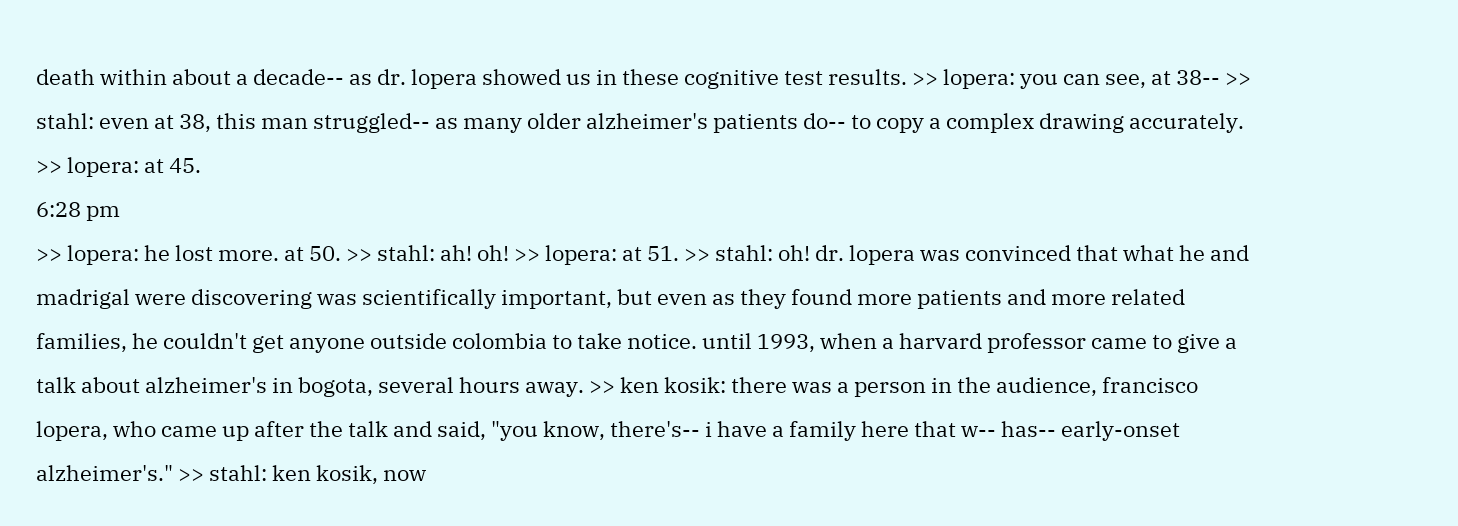death within about a decade-- as dr. lopera showed us in these cognitive test results. >> lopera: you can see, at 38-- >> stahl: even at 38, this man struggled-- as many older alzheimer's patients do-- to copy a complex drawing accurately. >> lopera: at 45.
6:28 pm
>> lopera: he lost more. at 50. >> stahl: ah! oh! >> lopera: at 51. >> stahl: oh! dr. lopera was convinced that what he and madrigal were discovering was scientifically important, but even as they found more patients and more related families, he couldn't get anyone outside colombia to take notice. until 1993, when a harvard professor came to give a talk about alzheimer's in bogota, several hours away. >> ken kosik: there was a person in the audience, francisco lopera, who came up after the talk and said, "you know, there's-- i have a family here that w-- has-- early-onset alzheimer's." >> stahl: ken kosik, now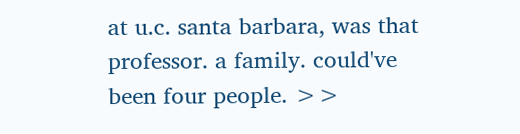at u.c. santa barbara, was that professor. a family. could've been four people. >>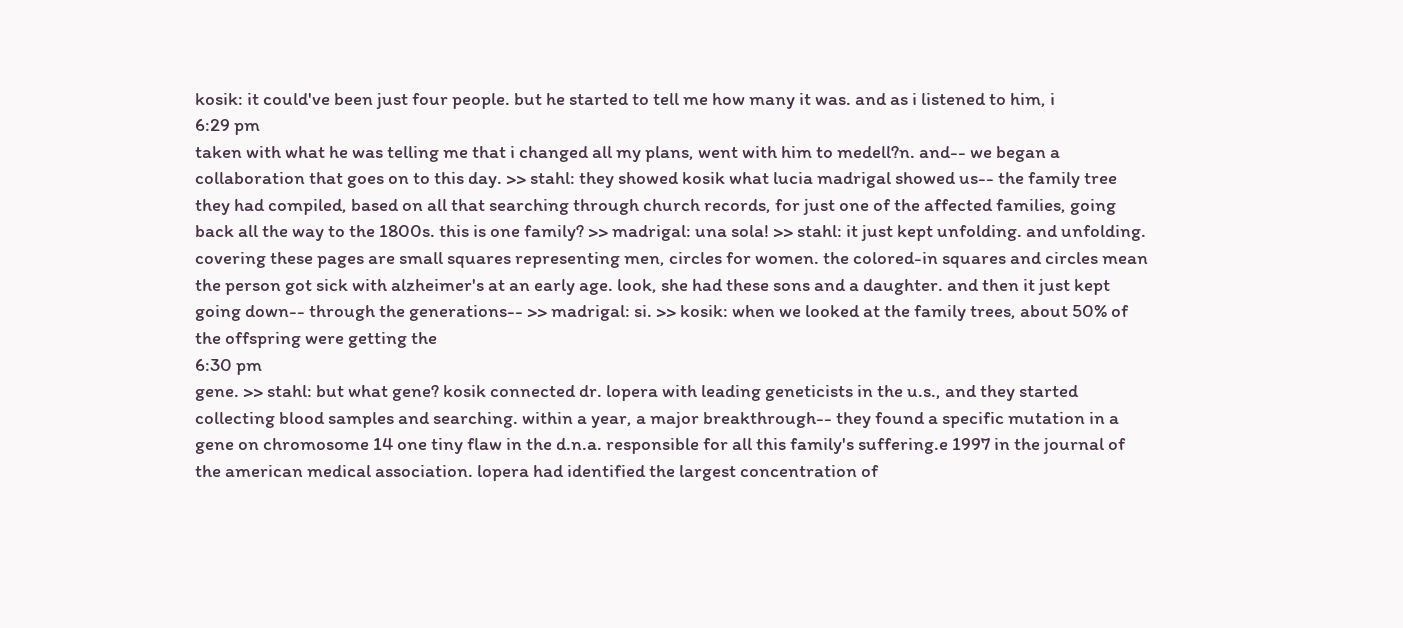kosik: it could've been just four people. but he started to tell me how many it was. and as i listened to him, i
6:29 pm
taken with what he was telling me that i changed all my plans, went with him to medell?n. and-- we began a collaboration that goes on to this day. >> stahl: they showed kosik what lucia madrigal showed us-- the family tree they had compiled, based on all that searching through church records, for just one of the affected families, going back all the way to the 1800s. this is one family? >> madrigal: una sola! >> stahl: it just kept unfolding. and unfolding. covering these pages are small squares representing men, circles for women. the colored-in squares and circles mean the person got sick with alzheimer's at an early age. look, she had these sons and a daughter. and then it just kept going down-- through the generations-- >> madrigal: si. >> kosik: when we looked at the family trees, about 50% of the offspring were getting the
6:30 pm
gene. >> stahl: but what gene? kosik connected dr. lopera with leading geneticists in the u.s., and they started collecting blood samples and searching. within a year, a major breakthrough-- they found a specific mutation in a gene on chromosome 14 one tiny flaw in the d.n.a. responsible for all this family's suffering.e 1997 in the journal of the american medical association. lopera had identified the largest concentration of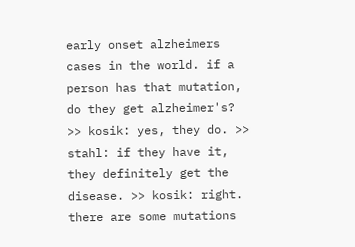early onset alzheimers cases in the world. if a person has that mutation, do they get alzheimer's? >> kosik: yes, they do. >> stahl: if they have it, they definitely get the disease. >> kosik: right. there are some mutations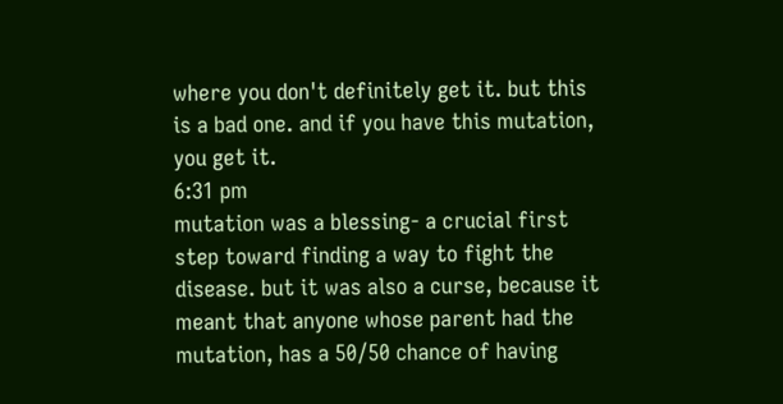where you don't definitely get it. but this is a bad one. and if you have this mutation, you get it.
6:31 pm
mutation was a blessing- a crucial first step toward finding a way to fight the disease. but it was also a curse, because it meant that anyone whose parent had the mutation, has a 50/50 chance of having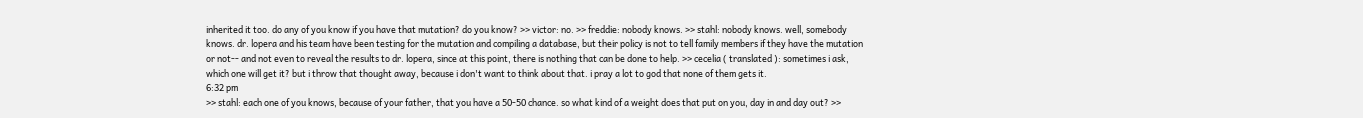inherited it too. do any of you know if you have that mutation? do you know? >> victor: no. >> freddie: nobody knows. >> stahl: nobody knows. well, somebody knows. dr. lopera and his team have been testing for the mutation and compiling a database, but their policy is not to tell family members if they have the mutation or not-- and not even to reveal the results to dr. lopera, since at this point, there is nothing that can be done to help. >> cecelia ( translated ): sometimes i ask, which one will get it? but i throw that thought away, because i don't want to think about that. i pray a lot to god that none of them gets it.
6:32 pm
>> stahl: each one of you knows, because of your father, that you have a 50-50 chance. so what kind of a weight does that put on you, day in and day out? >>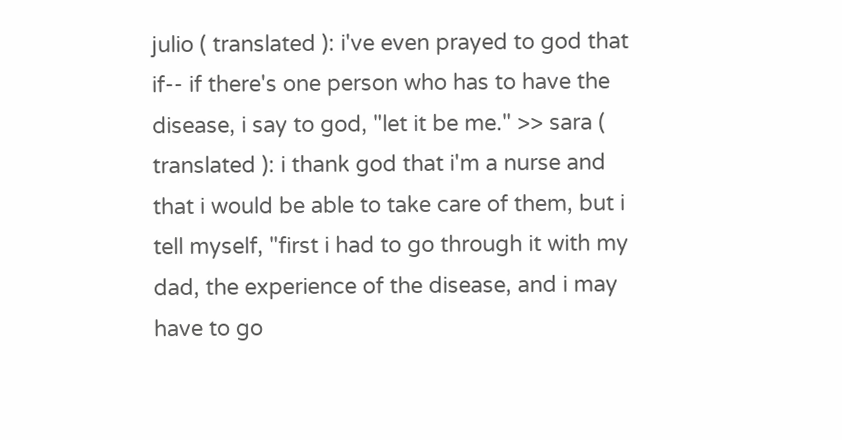julio ( translated ): i've even prayed to god that if-- if there's one person who has to have the disease, i say to god, "let it be me." >> sara ( translated ): i thank god that i'm a nurse and that i would be able to take care of them, but i tell myself, "first i had to go through it with my dad, the experience of the disease, and i may have to go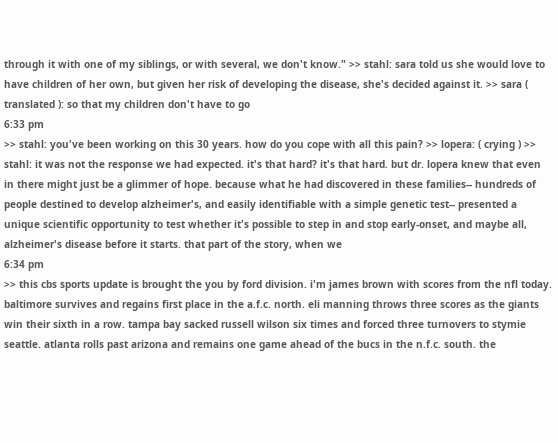through it with one of my siblings, or with several, we don't know." >> stahl: sara told us she would love to have children of her own, but given her risk of developing the disease, she's decided against it. >> sara ( translated ): so that my children don't have to go
6:33 pm
>> stahl: you've been working on this 30 years. how do you cope with all this pain? >> lopera: ( crying ) >> stahl: it was not the response we had expected. it's that hard? it's that hard. but dr. lopera knew that even in there might just be a glimmer of hope. because what he had discovered in these families-- hundreds of people destined to develop alzheimer's, and easily identifiable with a simple genetic test-- presented a unique scientific opportunity to test whether it's possible to step in and stop early-onset, and maybe all, alzheimer's disease before it starts. that part of the story, when we
6:34 pm
>> this cbs sports update is brought the you by ford division. i'm james brown with scores from the nfl today. baltimore survives and regains first place in the a.f.c. north. eli manning throws three scores as the giants win their sixth in a row. tampa bay sacked russell wilson six times and forced three turnovers to stymie seattle. atlanta rolls past arizona and remains one game ahead of the bucs in the n.f.c. south. the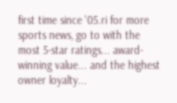first time since '05.ri for more sports news, go to with the most 5-star ratings... award-winning value... and the highest owner loyalty...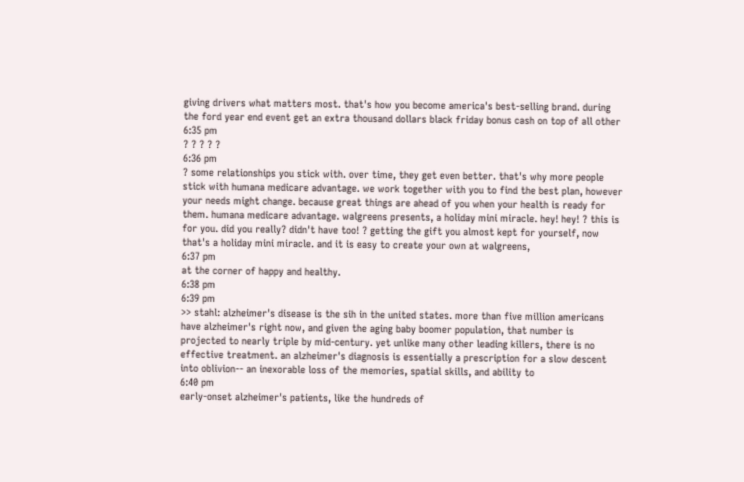giving drivers what matters most. that's how you become america's best-selling brand. during the ford year end event get an extra thousand dollars black friday bonus cash on top of all other
6:35 pm
? ? ? ? ?
6:36 pm
? some relationships you stick with. over time, they get even better. that's why more people stick with humana medicare advantage. we work together with you to find the best plan, however your needs might change. because great things are ahead of you when your health is ready for them. humana medicare advantage. walgreens presents, a holiday mini miracle. hey! hey! ? this is for you. did you really? didn't have too! ? getting the gift you almost kept for yourself, now that's a holiday mini miracle. and it is easy to create your own at walgreens,
6:37 pm
at the corner of happy and healthy.
6:38 pm
6:39 pm
>> stahl: alzheimer's disease is the sih in the united states. more than five million americans have alzheimer's right now, and given the aging baby boomer population, that number is projected to nearly triple by mid-century. yet unlike many other leading killers, there is no effective treatment. an alzheimer's diagnosis is essentially a prescription for a slow descent into oblivion-- an inexorable loss of the memories, spatial skills, and ability to
6:40 pm
early-onset alzheimer's patients, like the hundreds of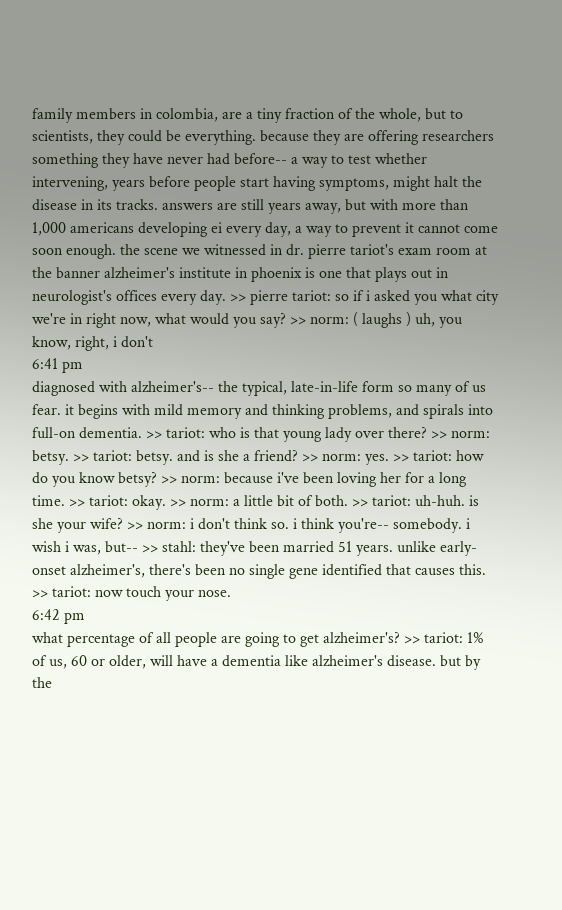family members in colombia, are a tiny fraction of the whole, but to scientists, they could be everything. because they are offering researchers something they have never had before-- a way to test whether intervening, years before people start having symptoms, might halt the disease in its tracks. answers are still years away, but with more than 1,000 americans developing ei every day, a way to prevent it cannot come soon enough. the scene we witnessed in dr. pierre tariot's exam room at the banner alzheimer's institute in phoenix is one that plays out in neurologist's offices every day. >> pierre tariot: so if i asked you what city we're in right now, what would you say? >> norm: ( laughs ) uh, you know, right, i don't
6:41 pm
diagnosed with alzheimer's-- the typical, late-in-life form so many of us fear. it begins with mild memory and thinking problems, and spirals into full-on dementia. >> tariot: who is that young lady over there? >> norm: betsy. >> tariot: betsy. and is she a friend? >> norm: yes. >> tariot: how do you know betsy? >> norm: because i've been loving her for a long time. >> tariot: okay. >> norm: a little bit of both. >> tariot: uh-huh. is she your wife? >> norm: i don't think so. i think you're-- somebody. i wish i was, but-- >> stahl: they've been married 51 years. unlike early-onset alzheimer's, there's been no single gene identified that causes this. >> tariot: now touch your nose.
6:42 pm
what percentage of all people are going to get alzheimer's? >> tariot: 1% of us, 60 or older, will have a dementia like alzheimer's disease. but by the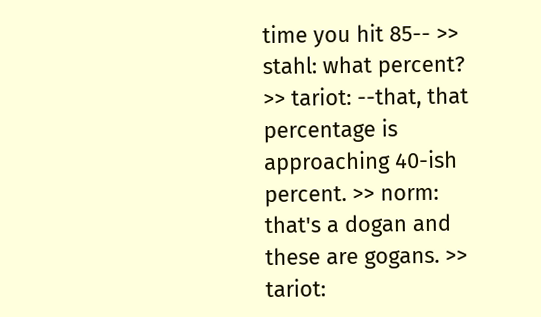time you hit 85-- >> stahl: what percent? >> tariot: --that, that percentage is approaching 40-ish percent. >> norm: that's a dogan and these are gogans. >> tariot: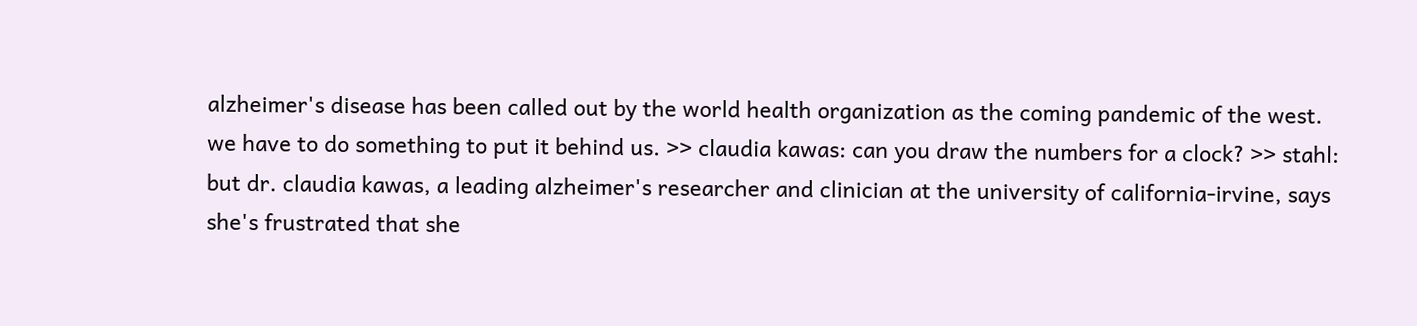alzheimer's disease has been called out by the world health organization as the coming pandemic of the west. we have to do something to put it behind us. >> claudia kawas: can you draw the numbers for a clock? >> stahl: but dr. claudia kawas, a leading alzheimer's researcher and clinician at the university of california-irvine, says she's frustrated that she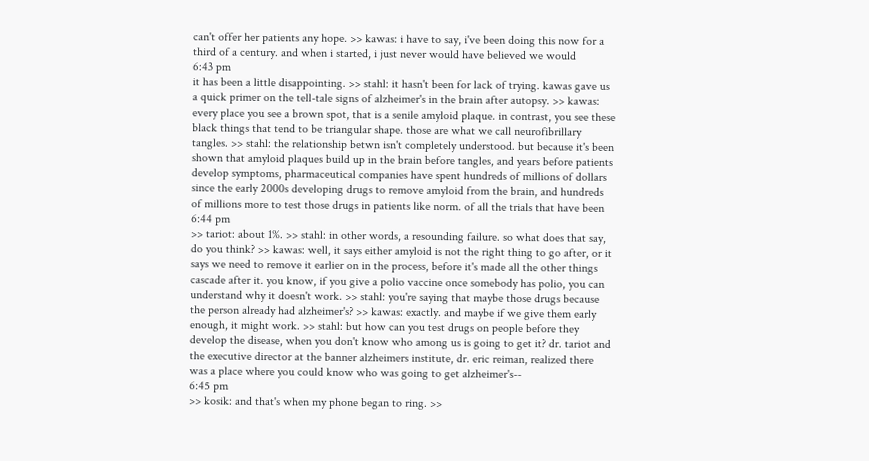can't offer her patients any hope. >> kawas: i have to say, i've been doing this now for a third of a century. and when i started, i just never would have believed we would
6:43 pm
it has been a little disappointing. >> stahl: it hasn't been for lack of trying. kawas gave us a quick primer on the tell-tale signs of alzheimer's in the brain after autopsy. >> kawas: every place you see a brown spot, that is a senile amyloid plaque. in contrast, you see these black things that tend to be triangular shape. those are what we call neurofibrillary tangles. >> stahl: the relationship betwn isn't completely understood. but because it's been shown that amyloid plaques build up in the brain before tangles, and years before patients develop symptoms, pharmaceutical companies have spent hundreds of millions of dollars since the early 2000s developing drugs to remove amyloid from the brain, and hundreds of millions more to test those drugs in patients like norm. of all the trials that have been
6:44 pm
>> tariot: about 1%. >> stahl: in other words, a resounding failure. so what does that say, do you think? >> kawas: well, it says either amyloid is not the right thing to go after, or it says we need to remove it earlier on in the process, before it's made all the other things cascade after it. you know, if you give a polio vaccine once somebody has polio, you can understand why it doesn't work. >> stahl: you're saying that maybe those drugs because the person already had alzheimer's? >> kawas: exactly. and maybe if we give them early enough, it might work. >> stahl: but how can you test drugs on people before they develop the disease, when you don't know who among us is going to get it? dr. tariot and the executive director at the banner alzheimers institute, dr. eric reiman, realized there was a place where you could know who was going to get alzheimer's--
6:45 pm
>> kosik: and that's when my phone began to ring. >>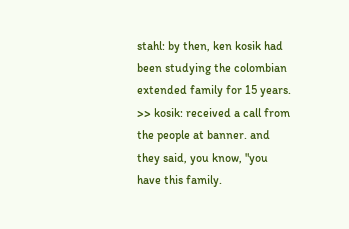stahl: by then, ken kosik had been studying the colombian extended family for 15 years. >> kosik: received a call from the people at banner. and they said, you know, "you have this family.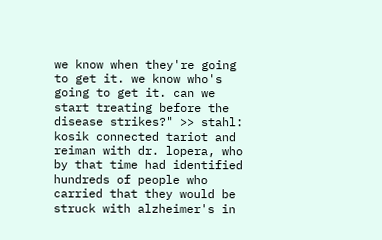we know when they're going to get it. we know who's going to get it. can we start treating before the disease strikes?" >> stahl: kosik connected tariot and reiman with dr. lopera, who by that time had identified hundreds of people who carried that they would be struck with alzheimer's in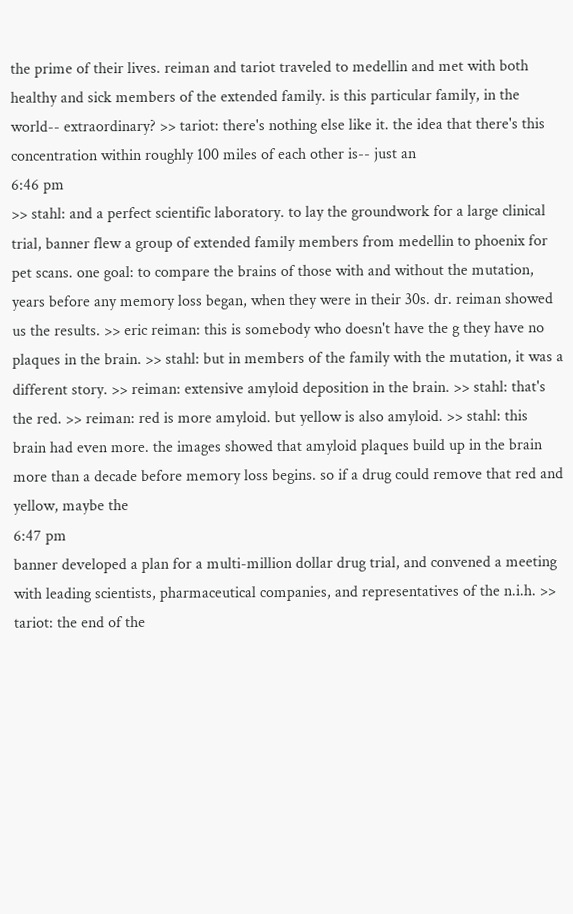the prime of their lives. reiman and tariot traveled to medellin and met with both healthy and sick members of the extended family. is this particular family, in the world-- extraordinary? >> tariot: there's nothing else like it. the idea that there's this concentration within roughly 100 miles of each other is-- just an
6:46 pm
>> stahl: and a perfect scientific laboratory. to lay the groundwork for a large clinical trial, banner flew a group of extended family members from medellin to phoenix for pet scans. one goal: to compare the brains of those with and without the mutation, years before any memory loss began, when they were in their 30s. dr. reiman showed us the results. >> eric reiman: this is somebody who doesn't have the g they have no plaques in the brain. >> stahl: but in members of the family with the mutation, it was a different story. >> reiman: extensive amyloid deposition in the brain. >> stahl: that's the red. >> reiman: red is more amyloid. but yellow is also amyloid. >> stahl: this brain had even more. the images showed that amyloid plaques build up in the brain more than a decade before memory loss begins. so if a drug could remove that red and yellow, maybe the
6:47 pm
banner developed a plan for a multi-million dollar drug trial, and convened a meeting with leading scientists, pharmaceutical companies, and representatives of the n.i.h. >> tariot: the end of the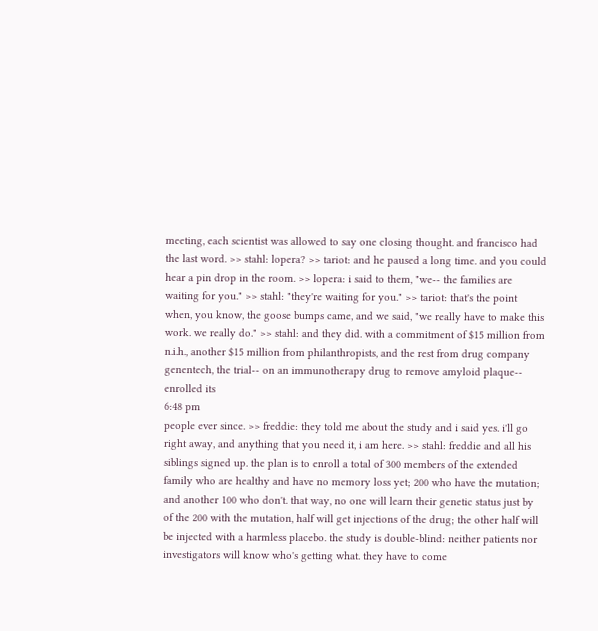meeting, each scientist was allowed to say one closing thought. and francisco had the last word. >> stahl: lopera? >> tariot: and he paused a long time. and you could hear a pin drop in the room. >> lopera: i said to them, "we-- the families are waiting for you." >> stahl: "they're waiting for you." >> tariot: that's the point when, you know, the goose bumps came, and we said, "we really have to make this work. we really do." >> stahl: and they did. with a commitment of $15 million from n.i.h., another $15 million from philanthropists, and the rest from drug company genentech, the trial-- on an immunotherapy drug to remove amyloid plaque-- enrolled its
6:48 pm
people ever since. >> freddie: they told me about the study and i said yes. i'll go right away, and anything that you need it, i am here. >> stahl: freddie and all his siblings signed up. the plan is to enroll a total of 300 members of the extended family who are healthy and have no memory loss yet; 200 who have the mutation; and another 100 who don't. that way, no one will learn their genetic status just by of the 200 with the mutation, half will get injections of the drug; the other half will be injected with a harmless placebo. the study is double-blind: neither patients nor investigators will know who's getting what. they have to come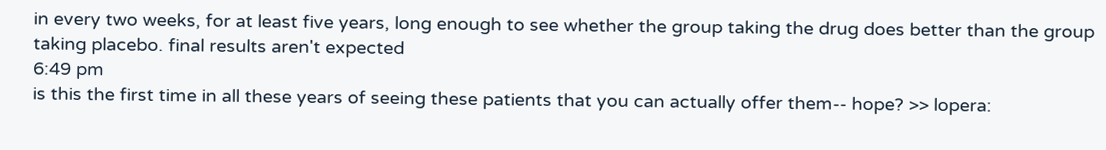in every two weeks, for at least five years, long enough to see whether the group taking the drug does better than the group taking placebo. final results aren't expected
6:49 pm
is this the first time in all these years of seeing these patients that you can actually offer them-- hope? >> lopera: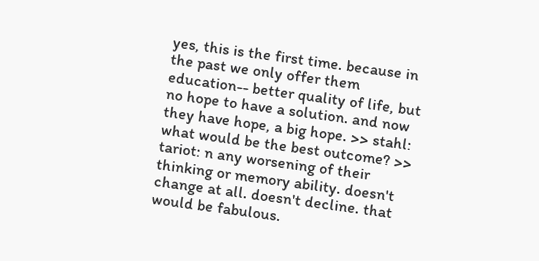yes, this is the first time. because in the past we only offer them education-- better quality of life, but no hope to have a solution. and now they have hope, a big hope. >> stahl: what would be the best outcome? >> tariot: n any worsening of their thinking or memory ability. doesn't change at all. doesn't decline. that would be fabulous.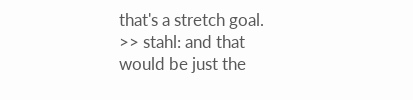that's a stretch goal. >> stahl: and that would be just the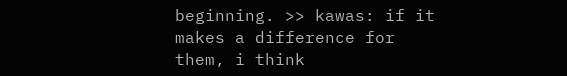beginning. >> kawas: if it makes a difference for them, i think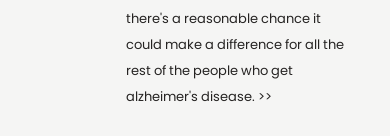there's a reasonable chance it could make a difference for all the rest of the people who get alzheimer's disease. >>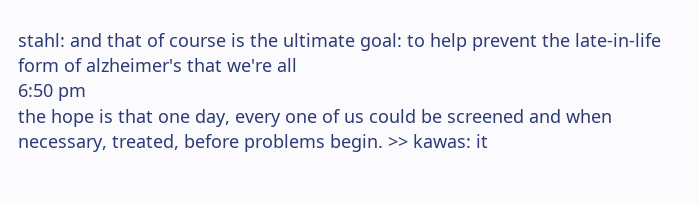stahl: and that of course is the ultimate goal: to help prevent the late-in-life form of alzheimer's that we're all
6:50 pm
the hope is that one day, every one of us could be screened and when necessary, treated, before problems begin. >> kawas: it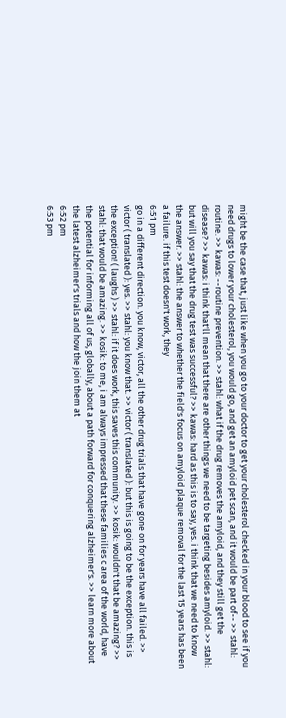might be the case that, just like when you go to your doctor to get your cholesterol checked in your blood to see if you need drugs to lower your cholesterol, you would go, and get an amyloid pet scan, and it would be part of-- >> stahl: routine. >> kawas: --routine prevention. >> stahl: what if the drug removes the amyloid, and they still get the disease? >> kawas: i think that'll mean that there are other things we need to be targeting besides amyloid. >> stahl: but will you say that the drug test was successful? >> kawas: hard as this is to say, yes. i think that we need to know the answer. >> stahl: the answer to whether the field's focus on amyloid plaque removal for the last 15 years has been a failure. if this test doesn't work, they
6:51 pm
go in a different direction. you know, victor, all the other drug trials that have gone on for years have all failed. >> victor ( translated ): yes. >> stahl: you know that. >> victor ( translated ): but this is going to be the exception. this is the exception! ( laughs ) >> stahl: if it does work, this saves this community. >> kosik: wouldn't that be amazing? >> stahl: that would be amazing. >> kosik: to me, i am always impressed that these families c area of the world, have the potential for informing all of us, globally, about a path forward for conquering alzheimer's. >> learn more about the latest alzheimer's trials and how the join them at
6:52 pm
6:53 pm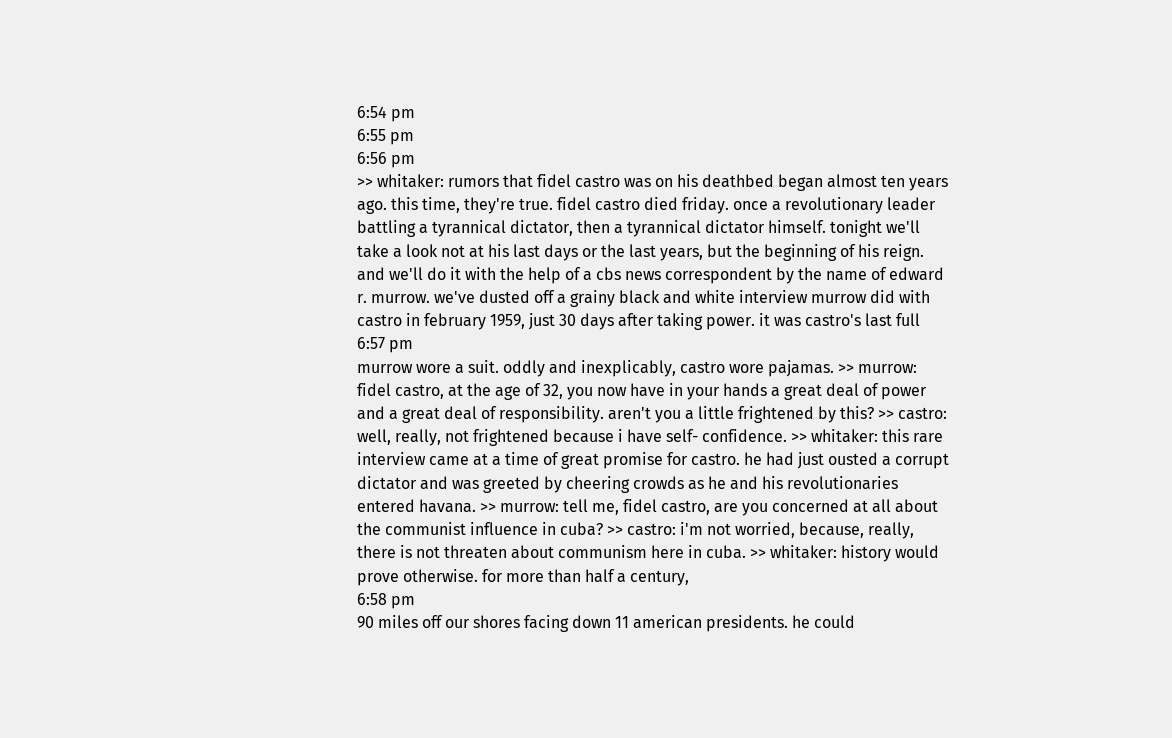6:54 pm
6:55 pm
6:56 pm
>> whitaker: rumors that fidel castro was on his deathbed began almost ten years ago. this time, they're true. fidel castro died friday. once a revolutionary leader battling a tyrannical dictator, then a tyrannical dictator himself. tonight we'll take a look not at his last days or the last years, but the beginning of his reign. and we'll do it with the help of a cbs news correspondent by the name of edward r. murrow. we've dusted off a grainy black and white interview murrow did with castro in february 1959, just 30 days after taking power. it was castro's last full
6:57 pm
murrow wore a suit. oddly and inexplicably, castro wore pajamas. >> murrow: fidel castro, at the age of 32, you now have in your hands a great deal of power and a great deal of responsibility. aren't you a little frightened by this? >> castro: well, really, not frightened because i have self- confidence. >> whitaker: this rare interview came at a time of great promise for castro. he had just ousted a corrupt dictator and was greeted by cheering crowds as he and his revolutionaries entered havana. >> murrow: tell me, fidel castro, are you concerned at all about the communist influence in cuba? >> castro: i'm not worried, because, really, there is not threaten about communism here in cuba. >> whitaker: history would prove otherwise. for more than half a century,
6:58 pm
90 miles off our shores facing down 11 american presidents. he could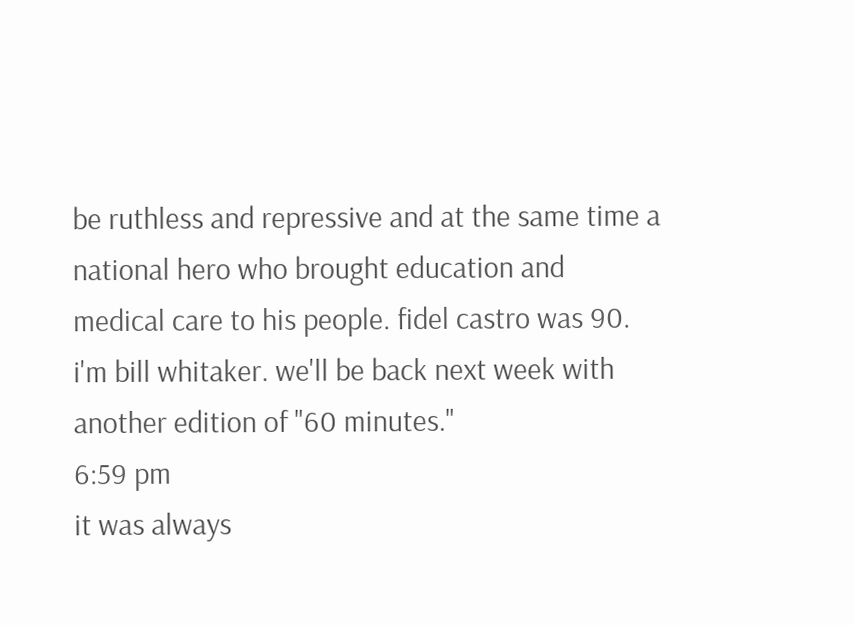be ruthless and repressive and at the same time a national hero who brought education and medical care to his people. fidel castro was 90. i'm bill whitaker. we'll be back next week with another edition of "60 minutes."
6:59 pm
it was always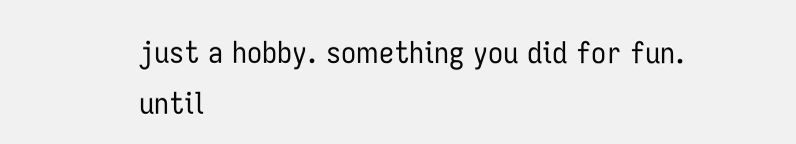just a hobby. something you did for fun. until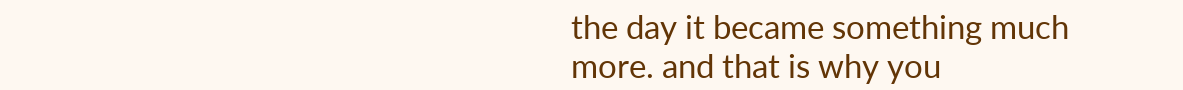the day it became something much more. and that is why you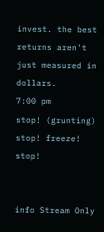invest. the best returns aren't just measured in dollars.
7:00 pm
stop! (grunting) stop! freeze! stop!


info Stream Only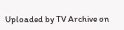Uploaded by TV Archive on